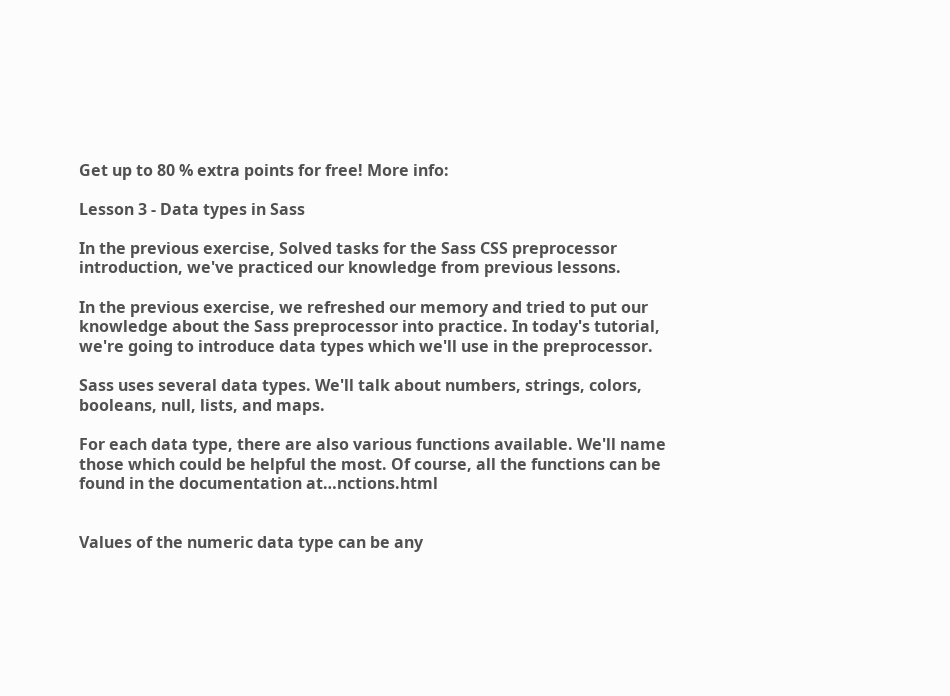Get up to 80 % extra points for free! More info:

Lesson 3 - Data types in Sass

In the previous exercise, Solved tasks for the Sass CSS preprocessor introduction, we've practiced our knowledge from previous lessons.

In the previous exercise, we refreshed our memory and tried to put our knowledge about the Sass preprocessor into practice. In today's tutorial, we're going to introduce data types which we'll use in the preprocessor.

Sass uses several data types. We'll talk about numbers, strings, colors, booleans, null, lists, and maps.

For each data type, there are also various functions available. We'll name those which could be helpful the most. Of course, all the functions can be found in the documentation at…nctions.html


Values of the numeric data type can be any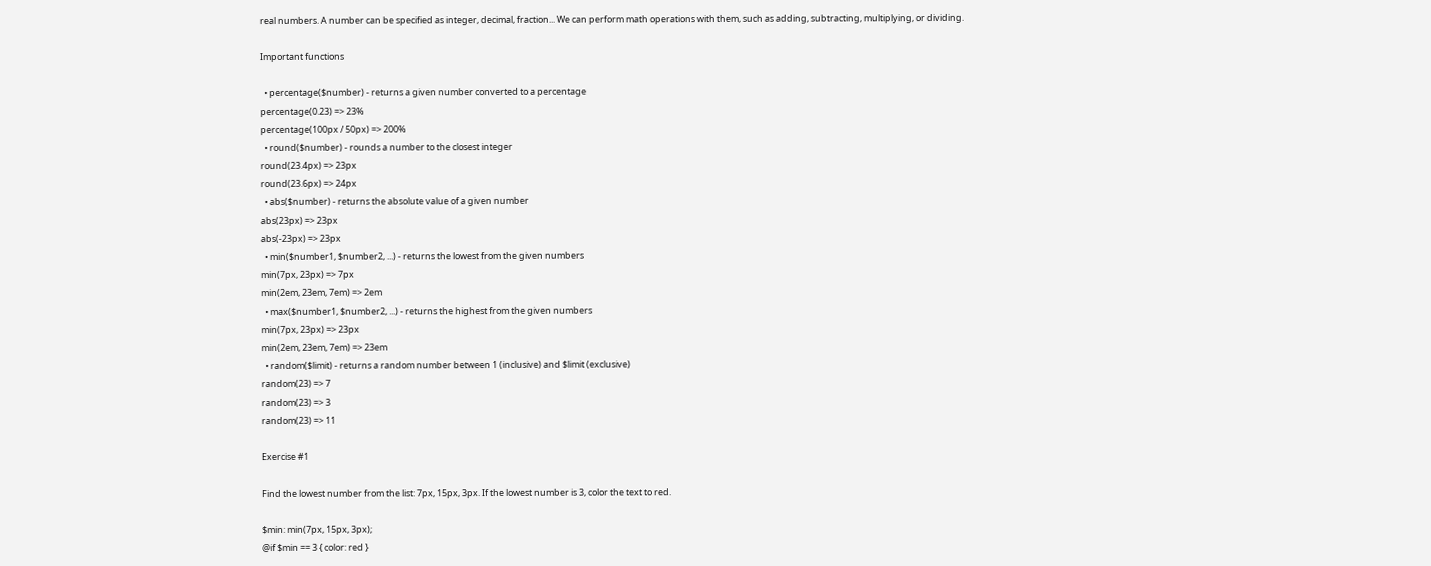real numbers. A number can be specified as integer, decimal, fraction... We can perform math operations with them, such as adding, subtracting, multiplying, or dividing.

Important functions

  • percentage($number) - returns a given number converted to a percentage
percentage(0.23) => 23%
percentage(100px / 50px) => 200%
  • round($number) - rounds a number to the closest integer
round(23.4px) => 23px
round(23.6px) => 24px
  • abs($number) - returns the absolute value of a given number
abs(23px) => 23px
abs(-23px) => 23px
  • min($number1, $number2, ...) - returns the lowest from the given numbers
min(7px, 23px) => 7px
min(2em, 23em, 7em) => 2em
  • max($number1, $number2, ...) - returns the highest from the given numbers
min(7px, 23px) => 23px
min(2em, 23em, 7em) => 23em
  • random($limit) - returns a random number between 1 (inclusive) and $limit (exclusive)
random(23) => 7
random(23) => 3
random(23) => 11

Exercise #1

Find the lowest number from the list: 7px, 15px, 3px. If the lowest number is 3, color the text to red.

$min: min(7px, 15px, 3px);
@if $min == 3 { color: red }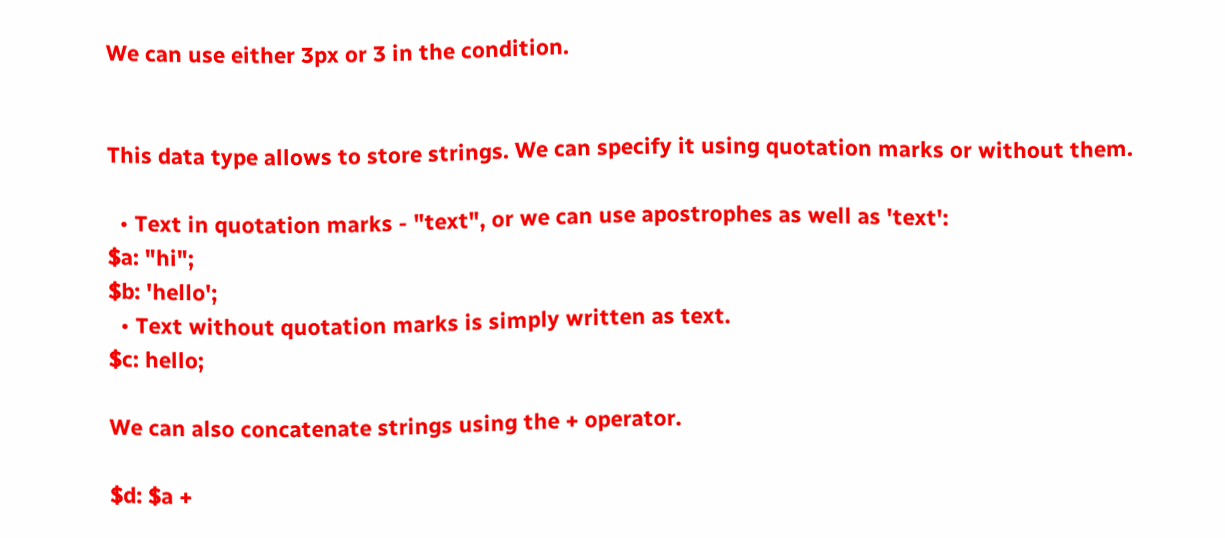We can use either 3px or 3 in the condition.


This data type allows to store strings. We can specify it using quotation marks or without them.

  • Text in quotation marks - "text", or we can use apostrophes as well as 'text':
$a: "hi";
$b: 'hello';
  • Text without quotation marks is simply written as text.
$c: hello;

We can also concatenate strings using the + operator.

$d: $a +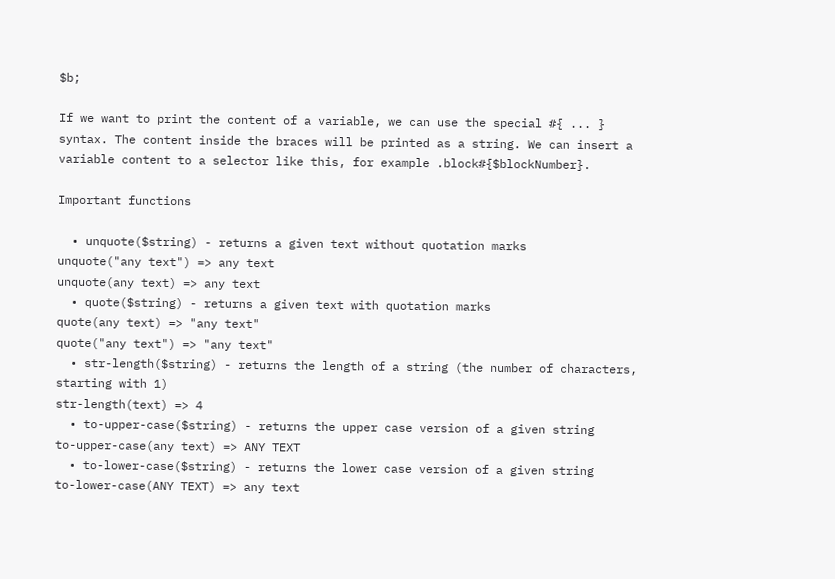$b;

If we want to print the content of a variable, we can use the special #{ ... } syntax. The content inside the braces will be printed as a string. We can insert a variable content to a selector like this, for example .block#{$blockNumber}.

Important functions

  • unquote($string) - returns a given text without quotation marks
unquote("any text") => any text
unquote(any text) => any text
  • quote($string) - returns a given text with quotation marks
quote(any text) => "any text"
quote("any text") => "any text"
  • str-length($string) - returns the length of a string (the number of characters, starting with 1)
str-length(text) => 4
  • to-upper-case($string) - returns the upper case version of a given string
to-upper-case(any text) => ANY TEXT
  • to-lower-case($string) - returns the lower case version of a given string
to-lower-case(ANY TEXT) => any text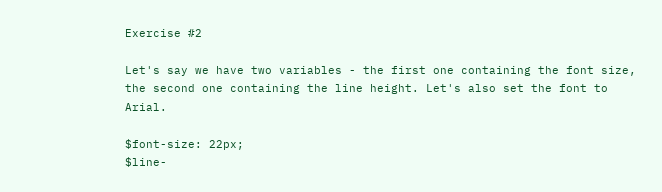Exercise #2

Let's say we have two variables - the first one containing the font size, the second one containing the line height. Let's also set the font to Arial.

$font-size: 22px;
$line-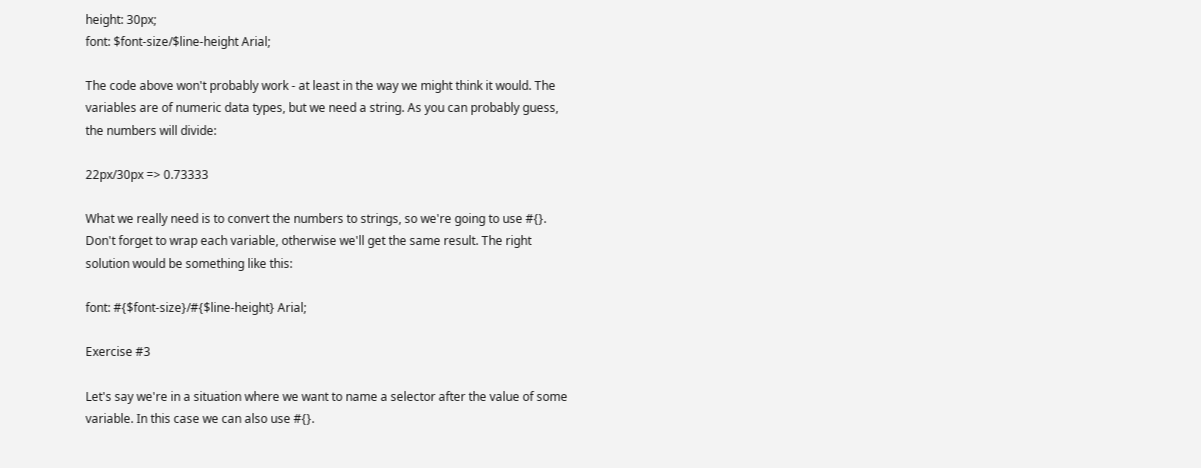height: 30px;
font: $font-size/$line-height Arial;

The code above won't probably work - at least in the way we might think it would. The variables are of numeric data types, but we need a string. As you can probably guess, the numbers will divide:

22px/30px => 0.73333

What we really need is to convert the numbers to strings, so we're going to use #{}. Don't forget to wrap each variable, otherwise we'll get the same result. The right solution would be something like this:

font: #{$font-size}/#{$line-height} Arial;

Exercise #3

Let's say we're in a situation where we want to name a selector after the value of some variable. In this case we can also use #{}.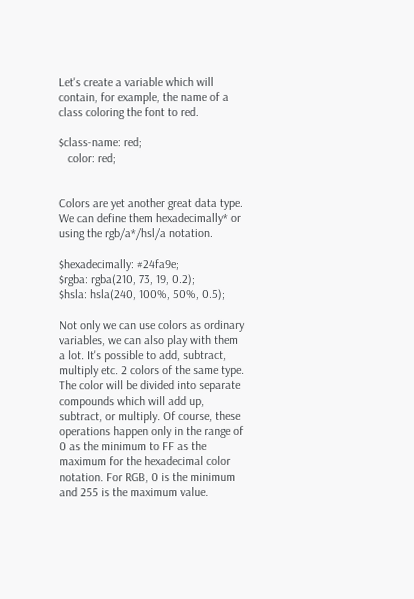Let's create a variable which will contain, for example, the name of a class coloring the font to red.

$class-name: red;
   color: red;


Colors are yet another great data type. We can define them hexadecimally* or using the rgb/a*/hsl/a notation.

$hexadecimally: #24fa9e;
$rgba: rgba(210, 73, 19, 0.2);
$hsla: hsla(240, 100%, 50%, 0.5);

Not only we can use colors as ordinary variables, we can also play with them a lot. It's possible to add, subtract, multiply etc. 2 colors of the same type. The color will be divided into separate compounds which will add up, subtract, or multiply. Of course, these operations happen only in the range of 0 as the minimum to FF as the maximum for the hexadecimal color notation. For RGB, 0 is the minimum and 255 is the maximum value.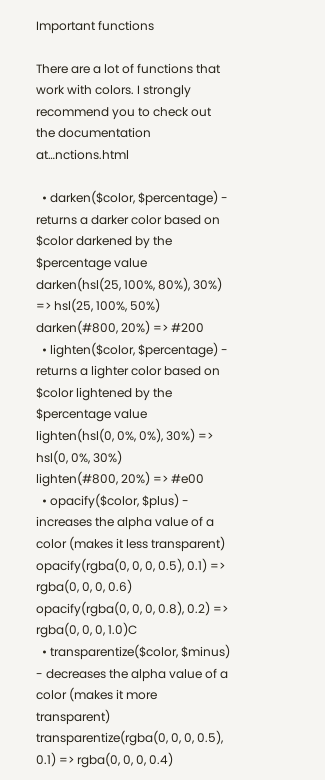Important functions

There are a lot of functions that work with colors. I strongly recommend you to check out the documentation at…nctions.html

  • darken($color, $percentage) - returns a darker color based on $color darkened by the $percentage value
darken(hsl(25, 100%, 80%), 30%) => hsl(25, 100%, 50%)
darken(#800, 20%) => #200
  • lighten($color, $percentage) - returns a lighter color based on $color lightened by the $percentage value
lighten(hsl(0, 0%, 0%), 30%) => hsl(0, 0%, 30%)
lighten(#800, 20%) => #e00
  • opacify($color, $plus) - increases the alpha value of a color (makes it less transparent)
opacify(rgba(0, 0, 0, 0.5), 0.1) => rgba(0, 0, 0, 0.6)
opacify(rgba(0, 0, 0, 0.8), 0.2) => rgba(0, 0, 0, 1.0)C
  • transparentize($color, $minus) - decreases the alpha value of a color (makes it more transparent)
transparentize(rgba(0, 0, 0, 0.5), 0.1) => rgba(0, 0, 0, 0.4)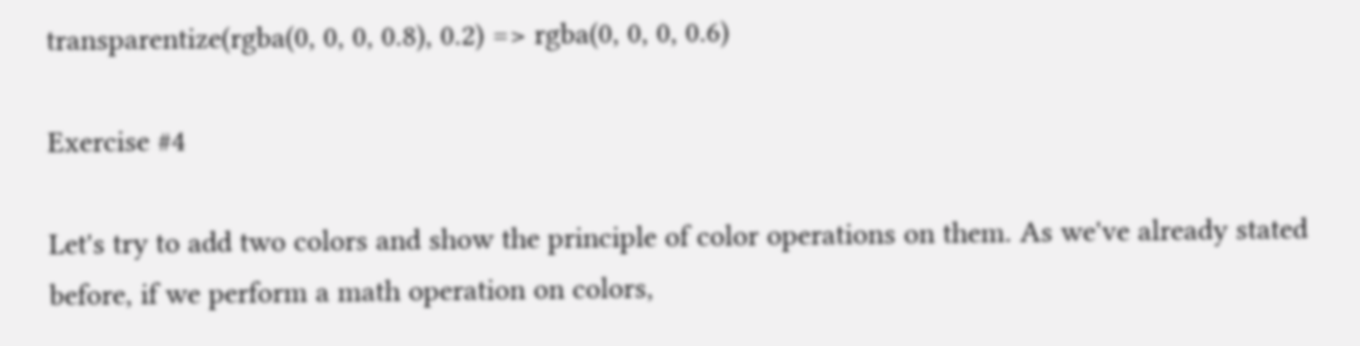transparentize(rgba(0, 0, 0, 0.8), 0.2) => rgba(0, 0, 0, 0.6)

Exercise #4

Let's try to add two colors and show the principle of color operations on them. As we've already stated before, if we perform a math operation on colors,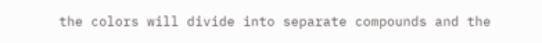the colors will divide into separate compounds and the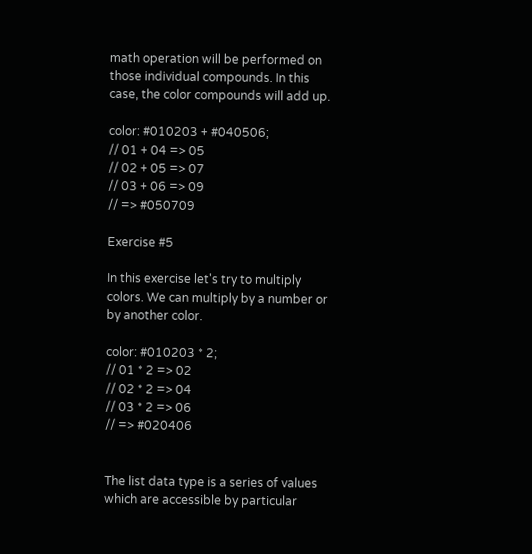math operation will be performed on those individual compounds. In this case, the color compounds will add up.

color: #010203 + #040506;
// 01 + 04 => 05
// 02 + 05 => 07
// 03 + 06 => 09
// => #050709

Exercise #5

In this exercise let's try to multiply colors. We can multiply by a number or by another color.

color: #010203 * 2;
// 01 * 2 => 02
// 02 * 2 => 04
// 03 * 2 => 06
// => #020406


The list data type is a series of values which are accessible by particular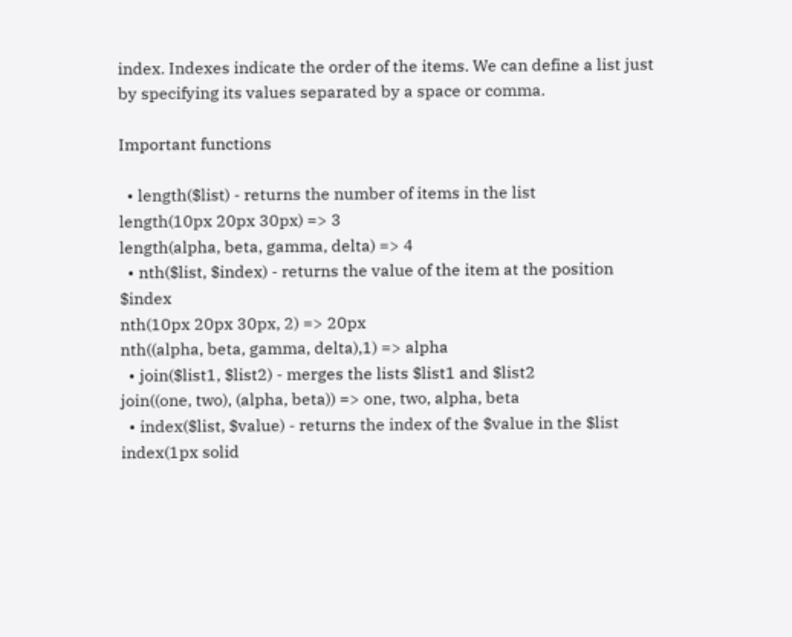index. Indexes indicate the order of the items. We can define a list just by specifying its values separated by a space or comma.

Important functions

  • length($list) - returns the number of items in the list
length(10px 20px 30px) => 3
length(alpha, beta, gamma, delta) => 4
  • nth($list, $index) - returns the value of the item at the position $index
nth(10px 20px 30px, 2) => 20px
nth((alpha, beta, gamma, delta),1) => alpha
  • join($list1, $list2) - merges the lists $list1 and $list2
join((one, two), (alpha, beta)) => one, two, alpha, beta
  • index($list, $value) - returns the index of the $value in the $list
index(1px solid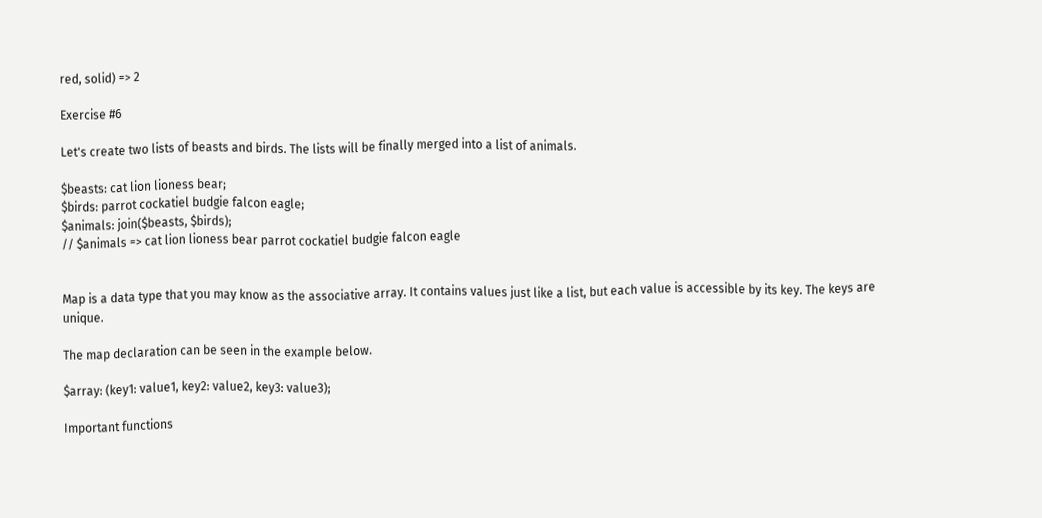red, solid) => 2

Exercise #6

Let's create two lists of beasts and birds. The lists will be finally merged into a list of animals.

$beasts: cat lion lioness bear;
$birds: parrot cockatiel budgie falcon eagle;
$animals: join($beasts, $birds);
// $animals => cat lion lioness bear parrot cockatiel budgie falcon eagle


Map is a data type that you may know as the associative array. It contains values just like a list, but each value is accessible by its key. The keys are unique.

The map declaration can be seen in the example below.

$array: (key1: value1, key2: value2, key3: value3);

Important functions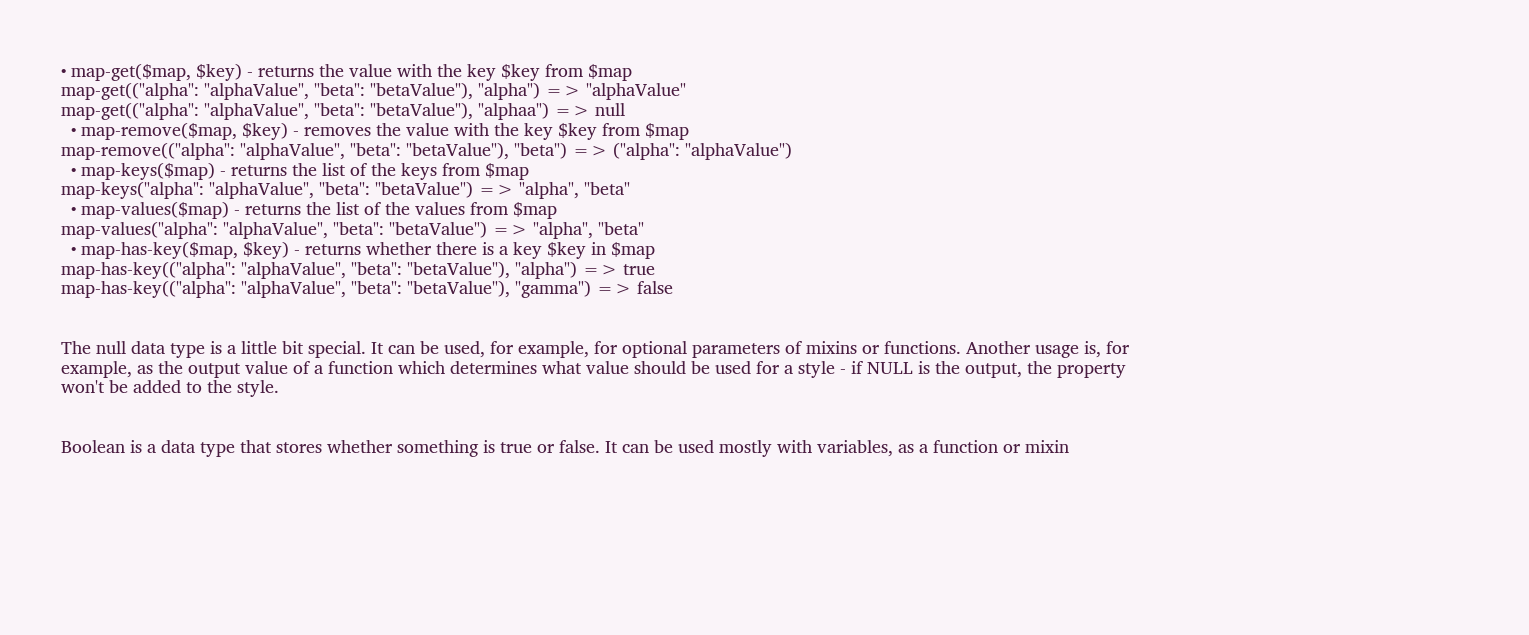• map-get($map, $key) - returns the value with the key $key from $map
map-get(("alpha": "alphaValue", "beta": "betaValue"), "alpha") => "alphaValue"
map-get(("alpha": "alphaValue", "beta": "betaValue"), "alphaa") => null
  • map-remove($map, $key) - removes the value with the key $key from $map
map-remove(("alpha": "alphaValue", "beta": "betaValue"), "beta") => ("alpha": "alphaValue")
  • map-keys($map) - returns the list of the keys from $map
map-keys("alpha": "alphaValue", "beta": "betaValue") => "alpha", "beta"
  • map-values($map) - returns the list of the values from $map
map-values("alpha": "alphaValue", "beta": "betaValue") => "alpha", "beta"
  • map-has-key($map, $key) - returns whether there is a key $key in $map
map-has-key(("alpha": "alphaValue", "beta": "betaValue"), "alpha") => true
map-has-key(("alpha": "alphaValue", "beta": "betaValue"), "gamma") => false


The null data type is a little bit special. It can be used, for example, for optional parameters of mixins or functions. Another usage is, for example, as the output value of a function which determines what value should be used for a style - if NULL is the output, the property won't be added to the style.


Boolean is a data type that stores whether something is true or false. It can be used mostly with variables, as a function or mixin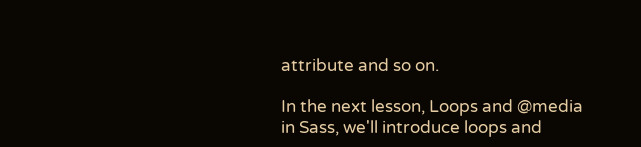attribute and so on.

In the next lesson, Loops and @media in Sass, we'll introduce loops and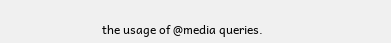the usage of @media queries.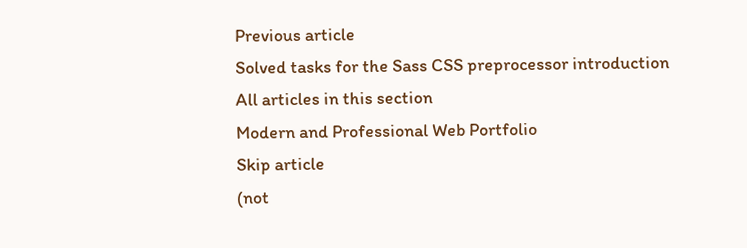Previous article
Solved tasks for the Sass CSS preprocessor introduction
All articles in this section
Modern and Professional Web Portfolio
Skip article
(not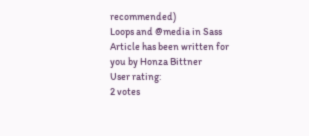recommended)
Loops and @media in Sass
Article has been written for you by Honza Bittner
User rating:
2 votes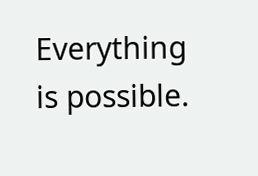Everything is possible.